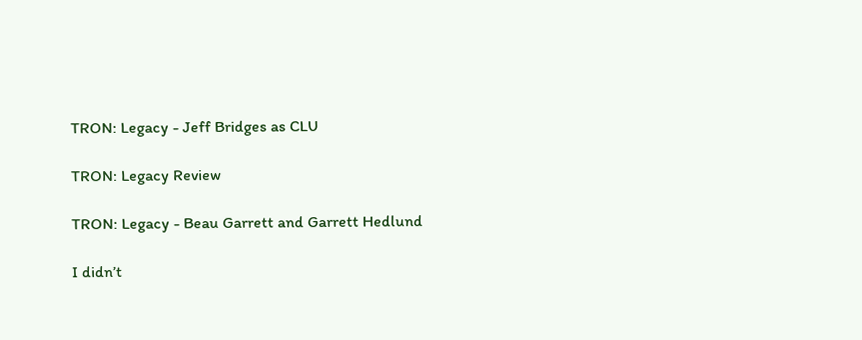TRON: Legacy - Jeff Bridges as CLU

TRON: Legacy Review

TRON: Legacy - Beau Garrett and Garrett Hedlund

I didn’t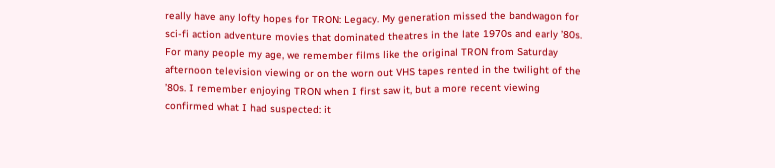really have any lofty hopes for TRON: Legacy. My generation missed the bandwagon for sci-fi action adventure movies that dominated theatres in the late 1970s and early ’80s. For many people my age, we remember films like the original TRON from Saturday afternoon television viewing or on the worn out VHS tapes rented in the twilight of the ’80s. I remember enjoying TRON when I first saw it, but a more recent viewing confirmed what I had suspected: it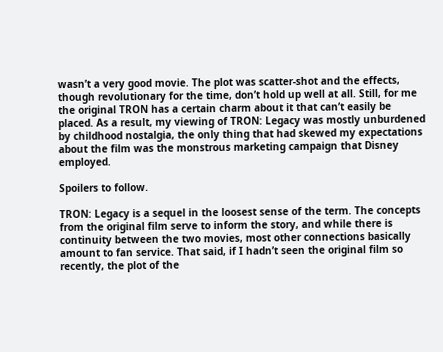wasn’t a very good movie. The plot was scatter-shot and the effects, though revolutionary for the time, don’t hold up well at all. Still, for me the original TRON has a certain charm about it that can’t easily be placed. As a result, my viewing of TRON: Legacy was mostly unburdened by childhood nostalgia, the only thing that had skewed my expectations about the film was the monstrous marketing campaign that Disney employed.

Spoilers to follow.

TRON: Legacy is a sequel in the loosest sense of the term. The concepts from the original film serve to inform the story, and while there is continuity between the two movies, most other connections basically amount to fan service. That said, if I hadn’t seen the original film so recently, the plot of the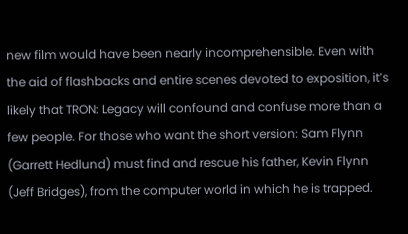new film would have been nearly incomprehensible. Even with the aid of flashbacks and entire scenes devoted to exposition, it’s likely that TRON: Legacy will confound and confuse more than a few people. For those who want the short version: Sam Flynn (Garrett Hedlund) must find and rescue his father, Kevin Flynn (Jeff Bridges), from the computer world in which he is trapped.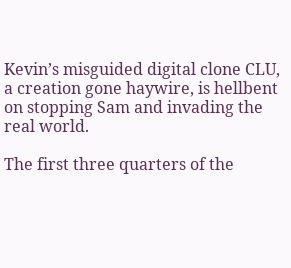Kevin’s misguided digital clone CLU, a creation gone haywire, is hellbent on stopping Sam and invading the real world.

The first three quarters of the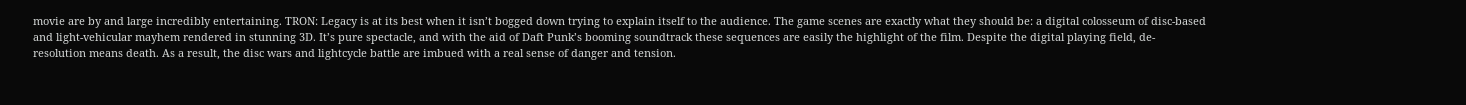movie are by and large incredibly entertaining. TRON: Legacy is at its best when it isn’t bogged down trying to explain itself to the audience. The game scenes are exactly what they should be: a digital colosseum of disc-based and light-vehicular mayhem rendered in stunning 3D. It’s pure spectacle, and with the aid of Daft Punk’s booming soundtrack these sequences are easily the highlight of the film. Despite the digital playing field, de-resolution means death. As a result, the disc wars and lightcycle battle are imbued with a real sense of danger and tension.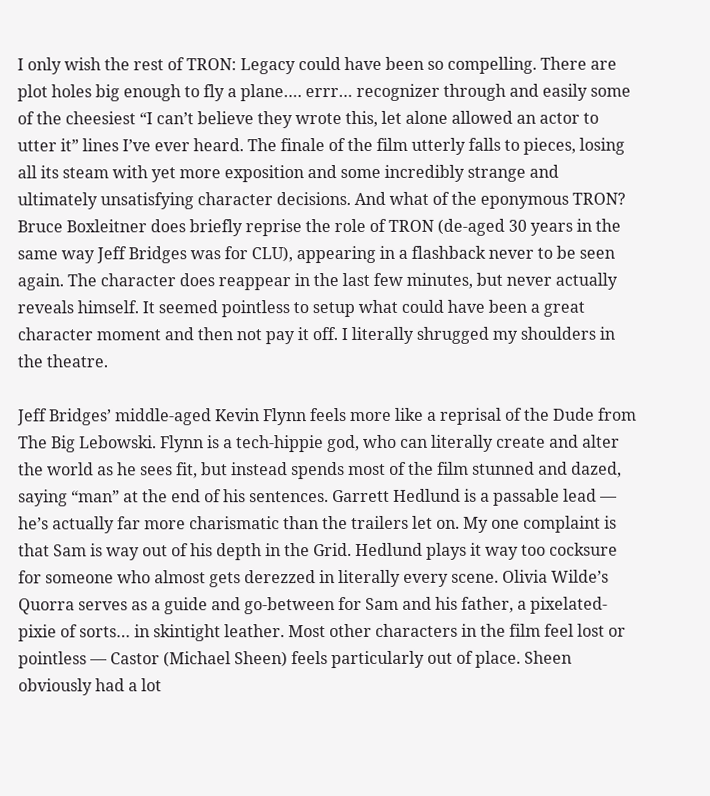I only wish the rest of TRON: Legacy could have been so compelling. There are plot holes big enough to fly a plane…. errr… recognizer through and easily some of the cheesiest “I can’t believe they wrote this, let alone allowed an actor to utter it” lines I’ve ever heard. The finale of the film utterly falls to pieces, losing all its steam with yet more exposition and some incredibly strange and ultimately unsatisfying character decisions. And what of the eponymous TRON? Bruce Boxleitner does briefly reprise the role of TRON (de-aged 30 years in the same way Jeff Bridges was for CLU), appearing in a flashback never to be seen again. The character does reappear in the last few minutes, but never actually reveals himself. It seemed pointless to setup what could have been a great character moment and then not pay it off. I literally shrugged my shoulders in the theatre.

Jeff Bridges’ middle-aged Kevin Flynn feels more like a reprisal of the Dude from The Big Lebowski. Flynn is a tech-hippie god, who can literally create and alter the world as he sees fit, but instead spends most of the film stunned and dazed, saying “man” at the end of his sentences. Garrett Hedlund is a passable lead — he’s actually far more charismatic than the trailers let on. My one complaint is that Sam is way out of his depth in the Grid. Hedlund plays it way too cocksure for someone who almost gets derezzed in literally every scene. Olivia Wilde’s Quorra serves as a guide and go-between for Sam and his father, a pixelated-pixie of sorts… in skintight leather. Most other characters in the film feel lost or pointless — Castor (Michael Sheen) feels particularly out of place. Sheen obviously had a lot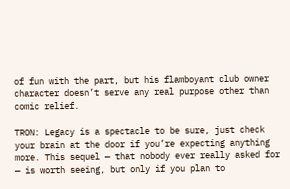of fun with the part, but his flamboyant club owner character doesn’t serve any real purpose other than comic relief.

TRON: Legacy is a spectacle to be sure, just check your brain at the door if you’re expecting anything more. This sequel — that nobody ever really asked for — is worth seeing, but only if you plan to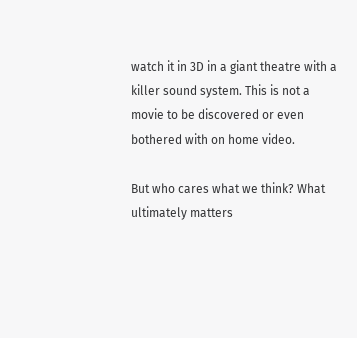watch it in 3D in a giant theatre with a killer sound system. This is not a movie to be discovered or even bothered with on home video.

But who cares what we think? What ultimately matters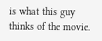is what this guy thinks of the movie.